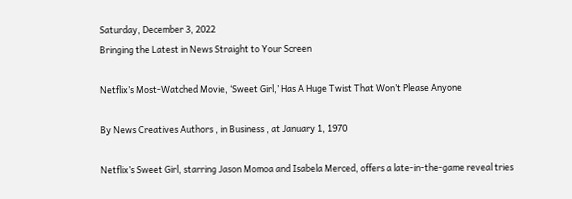Saturday, December 3, 2022
Bringing the Latest in News Straight to Your Screen

Netflix’s Most-Watched Movie, ‘Sweet Girl,’ Has A Huge Twist That Won’t Please Anyone

By News Creatives Authors , in Business , at January 1, 1970

Netflix’s Sweet Girl, starring Jason Momoa and Isabela Merced, offers a late-in-the-game reveal tries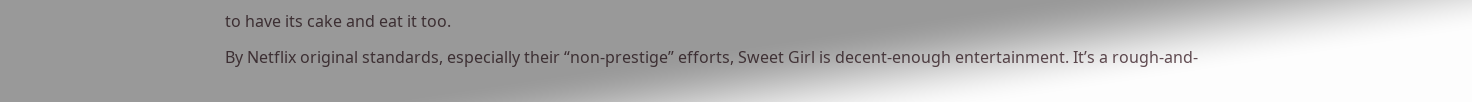to have its cake and eat it too.

By Netflix original standards, especially their “non-prestige” efforts, Sweet Girl is decent-enough entertainment. It’s a rough-and-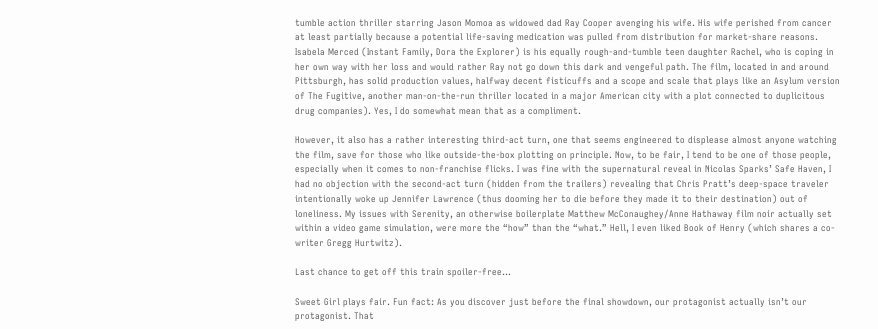tumble action thriller starring Jason Momoa as widowed dad Ray Cooper avenging his wife. His wife perished from cancer at least partially because a potential life-saving medication was pulled from distribution for market-share reasons. Isabela Merced (Instant Family, Dora the Explorer) is his equally rough-and-tumble teen daughter Rachel, who is coping in her own way with her loss and would rather Ray not go down this dark and vengeful path. The film, located in and around Pittsburgh, has solid production values, halfway decent fisticuffs and a scope and scale that plays like an Asylum version of The Fugitive, another man-on-the-run thriller located in a major American city with a plot connected to duplicitous drug companies). Yes, I do somewhat mean that as a compliment.

However, it also has a rather interesting third-act turn, one that seems engineered to displease almost anyone watching the film, save for those who like outside-the-box plotting on principle. Now, to be fair, I tend to be one of those people, especially when it comes to non-franchise flicks. I was fine with the supernatural reveal in Nicolas Sparks’ Safe Haven, I had no objection with the second-act turn (hidden from the trailers) revealing that Chris Pratt’s deep-space traveler intentionally woke up Jennifer Lawrence (thus dooming her to die before they made it to their destination) out of loneliness. My issues with Serenity, an otherwise boilerplate Matthew McConaughey/Anne Hathaway film noir actually set within a video game simulation, were more the “how” than the “what.” Hell, I even liked Book of Henry (which shares a co-writer Gregg Hurtwitz).

Last chance to get off this train spoiler-free…

Sweet Girl plays fair. Fun fact: As you discover just before the final showdown, our protagonist actually isn’t our protagonist. That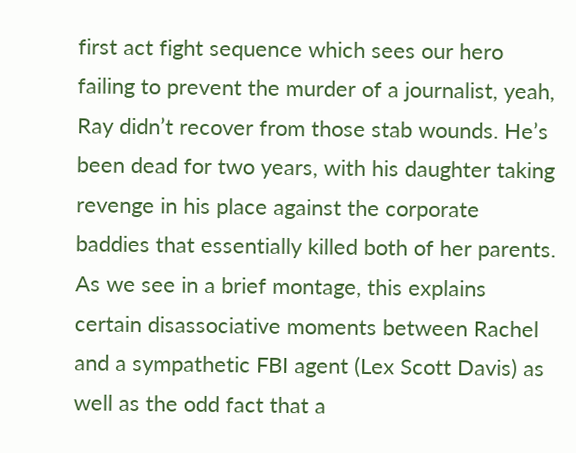first act fight sequence which sees our hero failing to prevent the murder of a journalist, yeah, Ray didn’t recover from those stab wounds. He’s been dead for two years, with his daughter taking revenge in his place against the corporate baddies that essentially killed both of her parents. As we see in a brief montage, this explains certain disassociative moments between Rachel and a sympathetic FBI agent (Lex Scott Davis) as well as the odd fact that a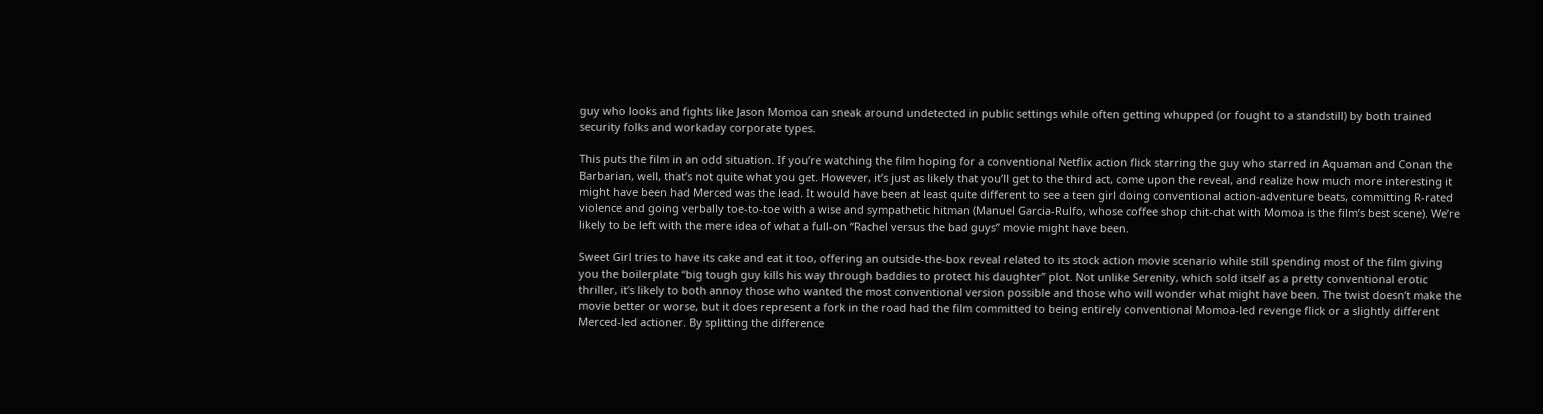guy who looks and fights like Jason Momoa can sneak around undetected in public settings while often getting whupped (or fought to a standstill) by both trained security folks and workaday corporate types.

This puts the film in an odd situation. If you’re watching the film hoping for a conventional Netflix action flick starring the guy who starred in Aquaman and Conan the Barbarian, well, that’s not quite what you get. However, it’s just as likely that you’ll get to the third act, come upon the reveal, and realize how much more interesting it might have been had Merced was the lead. It would have been at least quite different to see a teen girl doing conventional action-adventure beats, committing R-rated violence and going verbally toe-to-toe with a wise and sympathetic hitman (Manuel Garcia-Rulfo, whose coffee shop chit-chat with Momoa is the film’s best scene). We’re likely to be left with the mere idea of what a full-on “Rachel versus the bad guys” movie might have been.

Sweet Girl tries to have its cake and eat it too, offering an outside-the-box reveal related to its stock action movie scenario while still spending most of the film giving you the boilerplate “big tough guy kills his way through baddies to protect his daughter” plot. Not unlike Serenity, which sold itself as a pretty conventional erotic thriller, it’s likely to both annoy those who wanted the most conventional version possible and those who will wonder what might have been. The twist doesn’t make the movie better or worse, but it does represent a fork in the road had the film committed to being entirely conventional Momoa-led revenge flick or a slightly different Merced-led actioner. By splitting the difference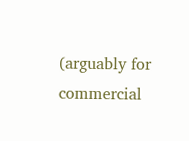(arguably for commercial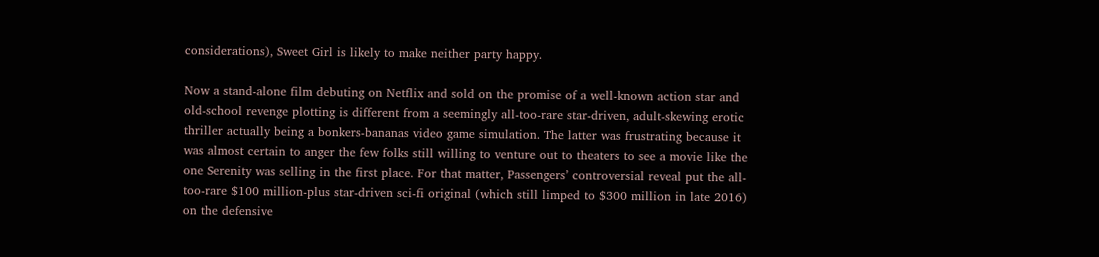considerations), Sweet Girl is likely to make neither party happy.

Now a stand-alone film debuting on Netflix and sold on the promise of a well-known action star and old-school revenge plotting is different from a seemingly all-too-rare star-driven, adult-skewing erotic thriller actually being a bonkers-bananas video game simulation. The latter was frustrating because it was almost certain to anger the few folks still willing to venture out to theaters to see a movie like the one Serenity was selling in the first place. For that matter, Passengers’ controversial reveal put the all-too-rare $100 million-plus star-driven sci-fi original (which still limped to $300 million in late 2016) on the defensive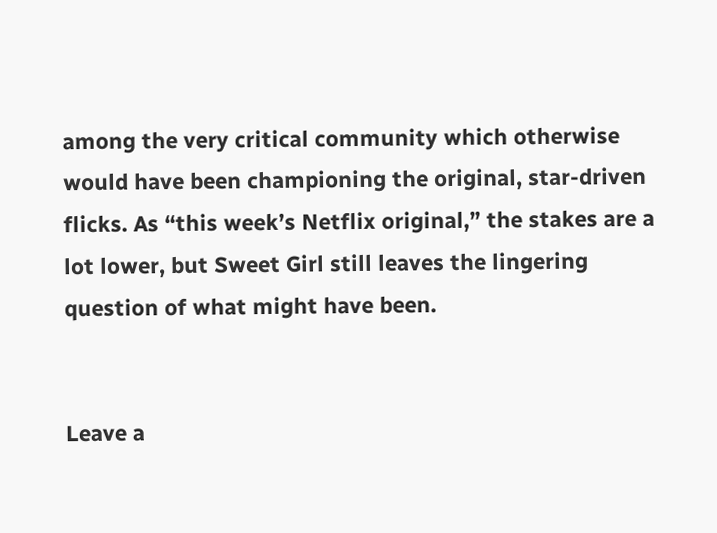among the very critical community which otherwise would have been championing the original, star-driven flicks. As “this week’s Netflix original,” the stakes are a lot lower, but Sweet Girl still leaves the lingering question of what might have been.


Leave a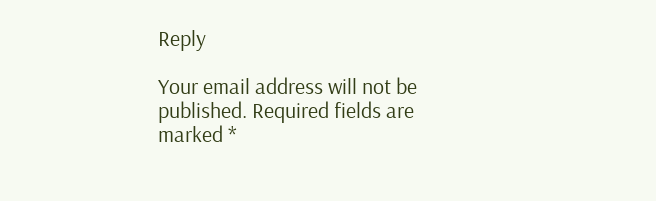Reply

Your email address will not be published. Required fields are marked *